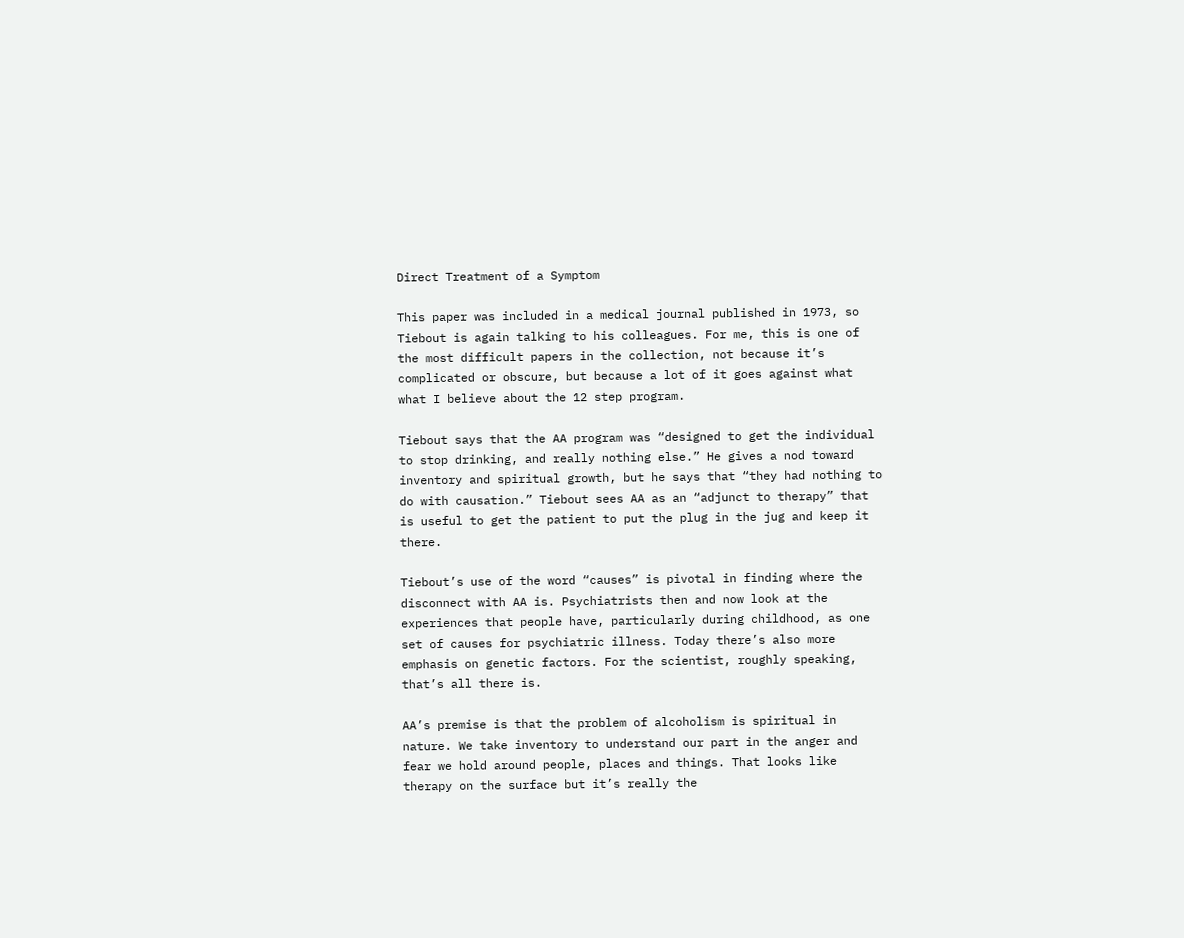Direct Treatment of a Symptom

This paper was included in a medical journal published in 1973, so Tiebout is again talking to his colleagues. For me, this is one of the most difficult papers in the collection, not because it’s complicated or obscure, but because a lot of it goes against what what I believe about the 12 step program.

Tiebout says that the AA program was “designed to get the individual to stop drinking, and really nothing else.” He gives a nod toward inventory and spiritual growth, but he says that “they had nothing to do with causation.” Tiebout sees AA as an “adjunct to therapy” that is useful to get the patient to put the plug in the jug and keep it there.

Tiebout’s use of the word “causes” is pivotal in finding where the disconnect with AA is. Psychiatrists then and now look at the experiences that people have, particularly during childhood, as one set of causes for psychiatric illness. Today there’s also more emphasis on genetic factors. For the scientist, roughly speaking, that’s all there is.

AA’s premise is that the problem of alcoholism is spiritual in nature. We take inventory to understand our part in the anger and fear we hold around people, places and things. That looks like therapy on the surface but it’s really the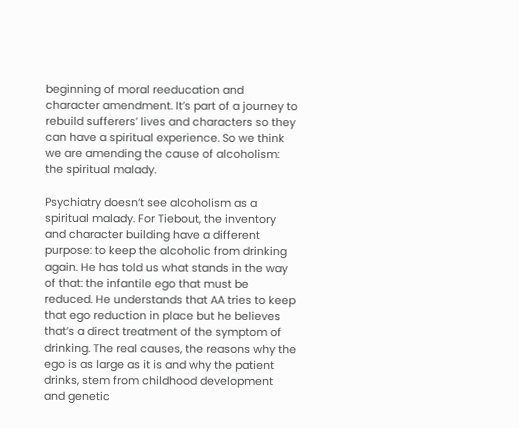beginning of moral reeducation and character amendment. It’s part of a journey to rebuild sufferers’ lives and characters so they can have a spiritual experience. So we think we are amending the cause of alcoholism: the spiritual malady.

Psychiatry doesn’t see alcoholism as a spiritual malady. For Tiebout, the inventory and character building have a different purpose: to keep the alcoholic from drinking again. He has told us what stands in the way of that: the infantile ego that must be reduced. He understands that AA tries to keep that ego reduction in place but he believes that’s a direct treatment of the symptom of drinking. The real causes, the reasons why the ego is as large as it is and why the patient drinks, stem from childhood development and genetic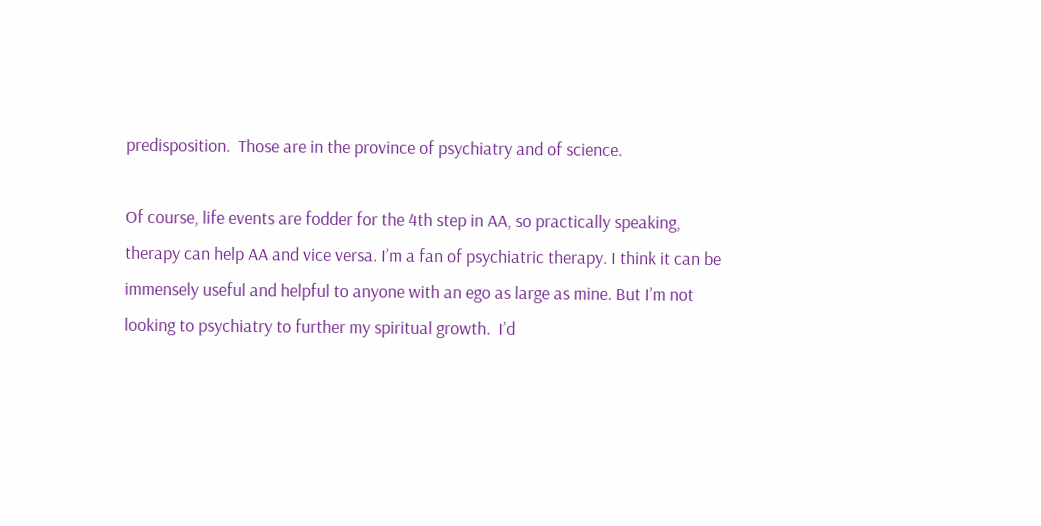predisposition.  Those are in the province of psychiatry and of science.

Of course, life events are fodder for the 4th step in AA, so practically speaking, therapy can help AA and vice versa. I’m a fan of psychiatric therapy. I think it can be immensely useful and helpful to anyone with an ego as large as mine. But I’m not looking to psychiatry to further my spiritual growth.  I’d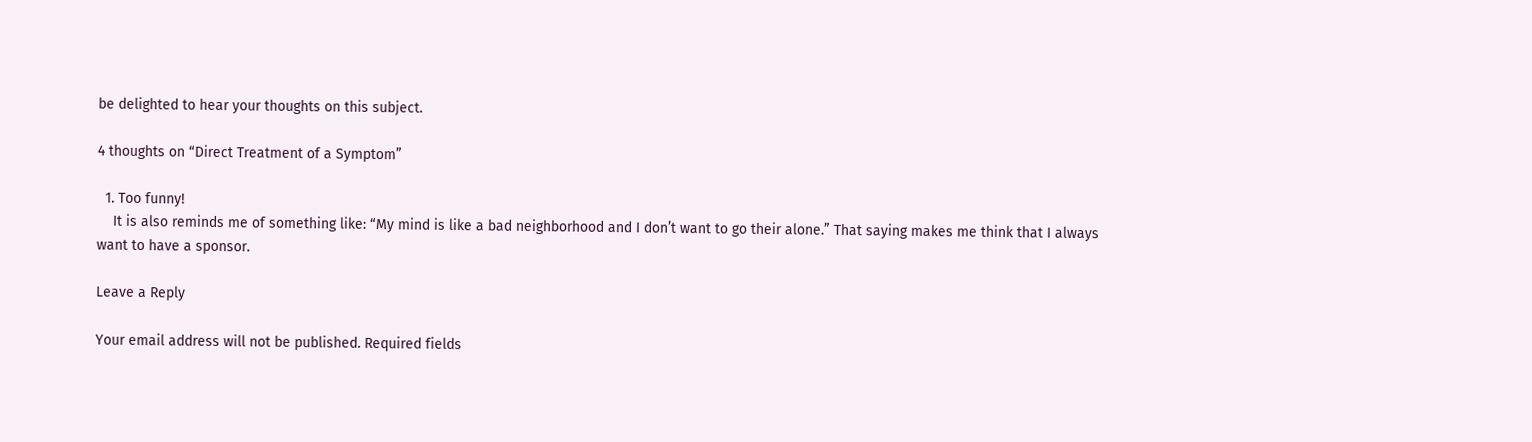be delighted to hear your thoughts on this subject.

4 thoughts on “Direct Treatment of a Symptom”

  1. Too funny!
    It is also reminds me of something like: “My mind is like a bad neighborhood and I don’t want to go their alone.” That saying makes me think that I always want to have a sponsor.

Leave a Reply

Your email address will not be published. Required fields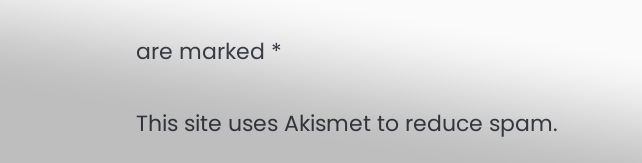are marked *

This site uses Akismet to reduce spam.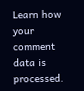Learn how your comment data is processed.